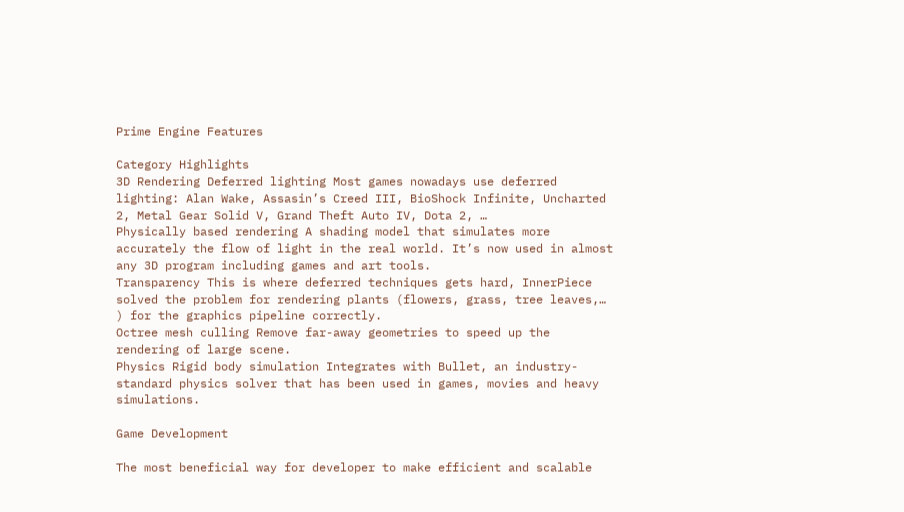Prime Engine Features

Category Highlights
3D Rendering Deferred lighting Most games nowadays use deferred lighting: Alan Wake, Assasin’s Creed III, BioShock Infinite, Uncharted 2, Metal Gear Solid V, Grand Theft Auto IV, Dota 2, …
Physically based rendering A shading model that simulates more accurately the flow of light in the real world. It’s now used in almost any 3D program including games and art tools.
Transparency This is where deferred techniques gets hard, InnerPiece solved the problem for rendering plants (flowers, grass, tree leaves,… ) for the graphics pipeline correctly.
Octree mesh culling Remove far-away geometries to speed up the rendering of large scene.
Physics Rigid body simulation Integrates with Bullet, an industry-standard physics solver that has been used in games, movies and heavy simulations.

Game Development

The most beneficial way for developer to make efficient and scalable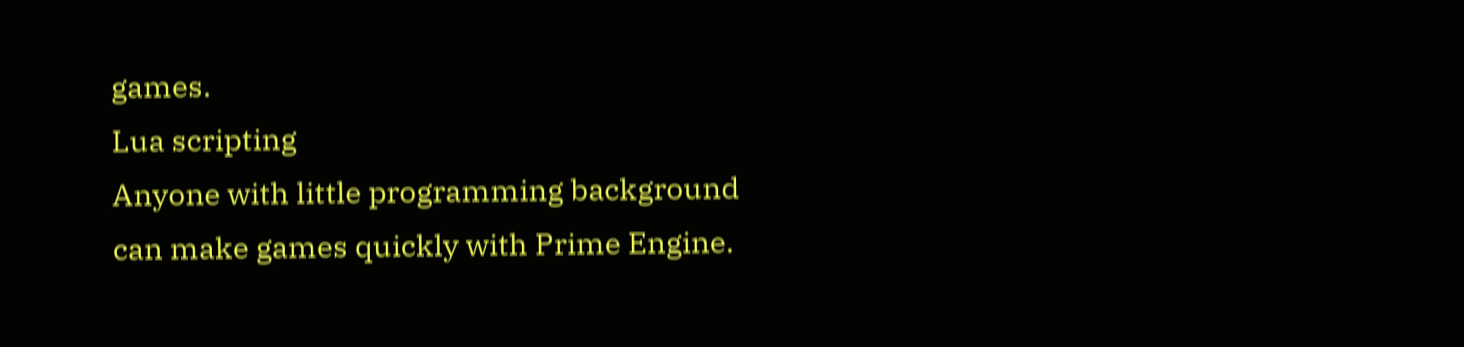games.
Lua scripting
Anyone with little programming background can make games quickly with Prime Engine.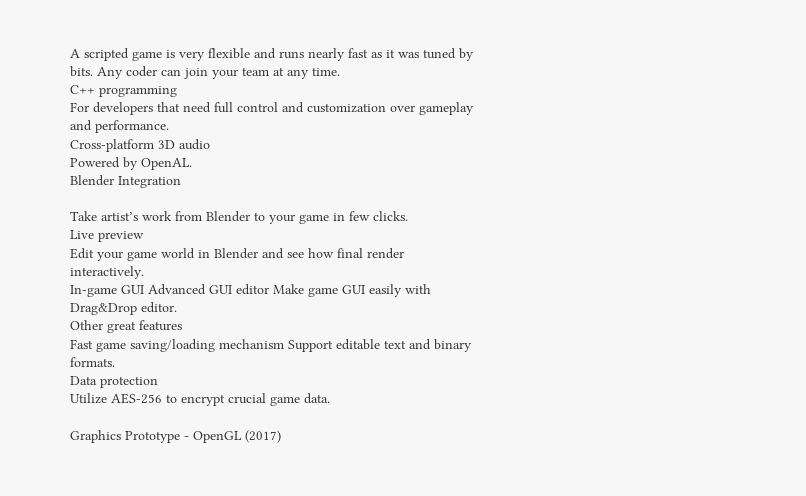A scripted game is very flexible and runs nearly fast as it was tuned by bits. Any coder can join your team at any time.
C++ programming
For developers that need full control and customization over gameplay and performance.
Cross-platform 3D audio
Powered by OpenAL.
Blender Integration

Take artist’s work from Blender to your game in few clicks.
Live preview
Edit your game world in Blender and see how final render interactively.
In-game GUI Advanced GUI editor Make game GUI easily with Drag&Drop editor.
Other great features
Fast game saving/loading mechanism Support editable text and binary formats.
Data protection
Utilize AES-256 to encrypt crucial game data.

Graphics Prototype - OpenGL (2017)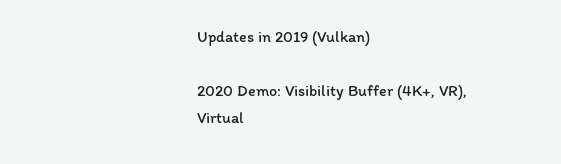Updates in 2019 (Vulkan)

2020 Demo: Visibility Buffer (4K+, VR), Virtual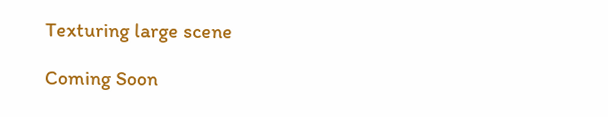Texturing large scene

Coming Soon